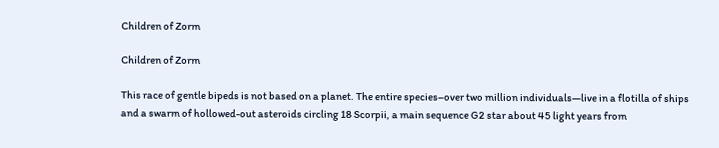Children of Zorm

Children of Zorm

This race of gentle bipeds is not based on a planet. The entire species–over two million individuals—live in a flotilla of ships and a swarm of hollowed-out asteroids circling 18 Scorpii, a main sequence G2 star about 45 light years from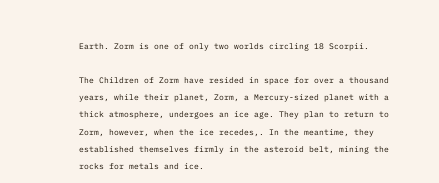Earth. Zorm is one of only two worlds circling 18 Scorpii.

The Children of Zorm have resided in space for over a thousand years, while their planet, Zorm, a Mercury-sized planet with a thick atmosphere, undergoes an ice age. They plan to return to Zorm, however, when the ice recedes,. In the meantime, they established themselves firmly in the asteroid belt, mining the rocks for metals and ice.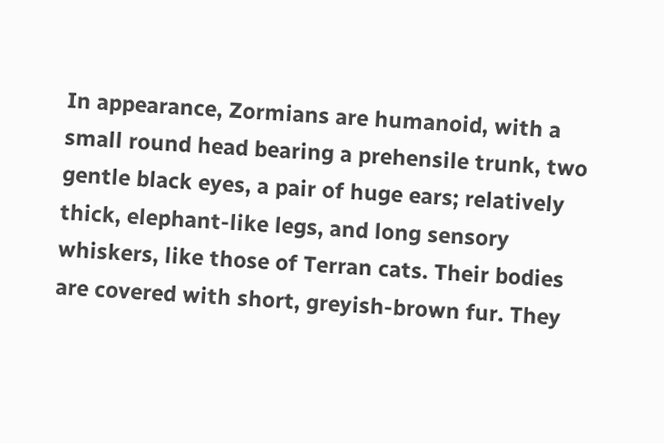In appearance, Zormians are humanoid, with a small round head bearing a prehensile trunk, two gentle black eyes, a pair of huge ears; relatively thick, elephant-like legs, and long sensory whiskers, like those of Terran cats. Their bodies are covered with short, greyish-brown fur. They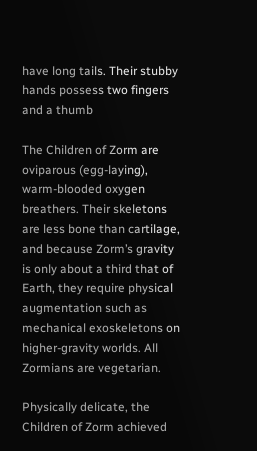have long tails. Their stubby hands possess two fingers and a thumb

The Children of Zorm are oviparous (egg-laying), warm-blooded oxygen breathers. Their skeletons are less bone than cartilage, and because Zorm’s gravity is only about a third that of Earth, they require physical augmentation such as mechanical exoskeletons on higher-gravity worlds. All Zormians are vegetarian.

Physically delicate, the Children of Zorm achieved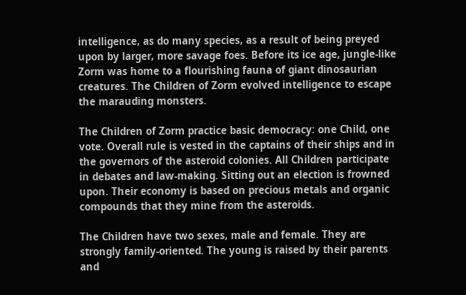intelligence, as do many species, as a result of being preyed upon by larger, more savage foes. Before its ice age, jungle-like Zorm was home to a flourishing fauna of giant dinosaurian creatures. The Children of Zorm evolved intelligence to escape the marauding monsters.

The Children of Zorm practice basic democracy: one Child, one vote. Overall rule is vested in the captains of their ships and in the governors of the asteroid colonies. All Children participate in debates and law-making. Sitting out an election is frowned upon. Their economy is based on precious metals and organic compounds that they mine from the asteroids.

The Children have two sexes, male and female. They are strongly family-oriented. The young is raised by their parents and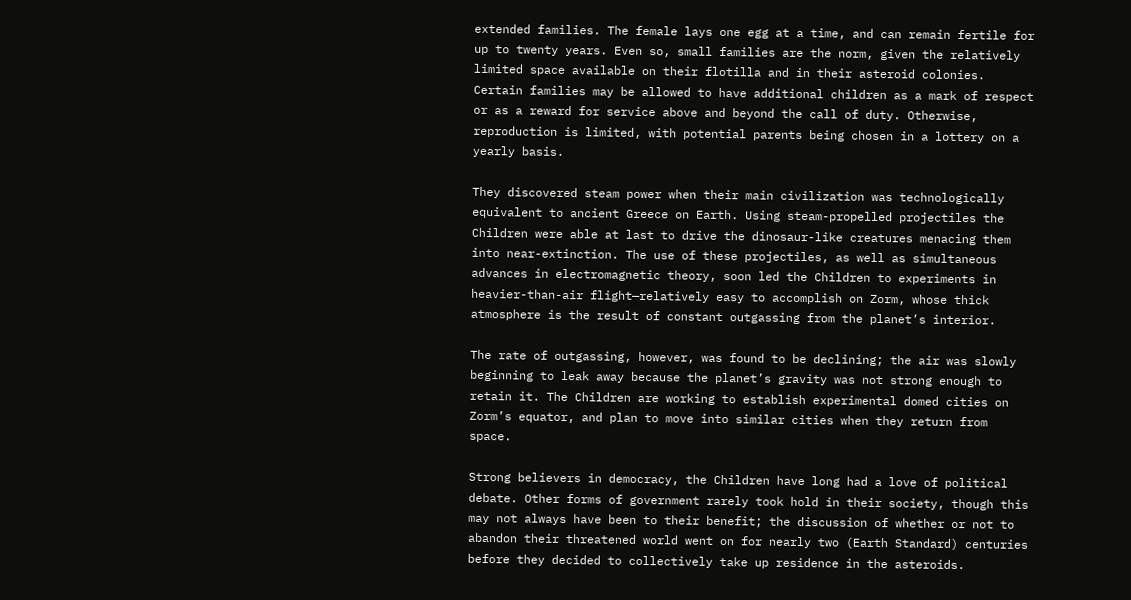extended families. The female lays one egg at a time, and can remain fertile for up to twenty years. Even so, small families are the norm, given the relatively limited space available on their flotilla and in their asteroid colonies. Certain families may be allowed to have additional children as a mark of respect or as a reward for service above and beyond the call of duty. Otherwise, reproduction is limited, with potential parents being chosen in a lottery on a yearly basis.

They discovered steam power when their main civilization was technologically equivalent to ancient Greece on Earth. Using steam-propelled projectiles the Children were able at last to drive the dinosaur-like creatures menacing them into near-extinction. The use of these projectiles, as well as simultaneous advances in electromagnetic theory, soon led the Children to experiments in heavier-than-air flight—relatively easy to accomplish on Zorm, whose thick atmosphere is the result of constant outgassing from the planet’s interior.

The rate of outgassing, however, was found to be declining; the air was slowly beginning to leak away because the planet’s gravity was not strong enough to retain it. The Children are working to establish experimental domed cities on Zorm’s equator, and plan to move into similar cities when they return from space.

Strong believers in democracy, the Children have long had a love of political debate. Other forms of government rarely took hold in their society, though this may not always have been to their benefit; the discussion of whether or not to abandon their threatened world went on for nearly two (Earth Standard) centuries before they decided to collectively take up residence in the asteroids.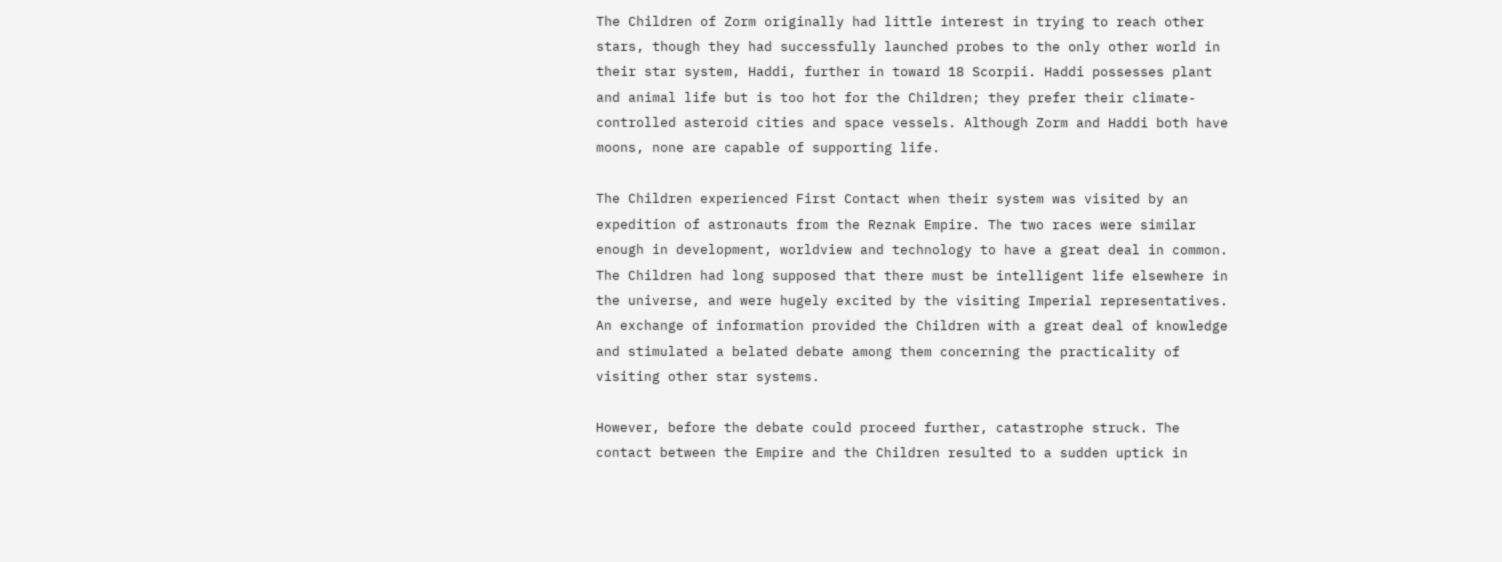The Children of Zorm originally had little interest in trying to reach other stars, though they had successfully launched probes to the only other world in their star system, Haddi, further in toward 18 Scorpii. Haddi possesses plant and animal life but is too hot for the Children; they prefer their climate-controlled asteroid cities and space vessels. Although Zorm and Haddi both have moons, none are capable of supporting life.

The Children experienced First Contact when their system was visited by an expedition of astronauts from the Reznak Empire. The two races were similar enough in development, worldview and technology to have a great deal in common. The Children had long supposed that there must be intelligent life elsewhere in the universe, and were hugely excited by the visiting Imperial representatives. An exchange of information provided the Children with a great deal of knowledge and stimulated a belated debate among them concerning the practicality of visiting other star systems.

However, before the debate could proceed further, catastrophe struck. The contact between the Empire and the Children resulted to a sudden uptick in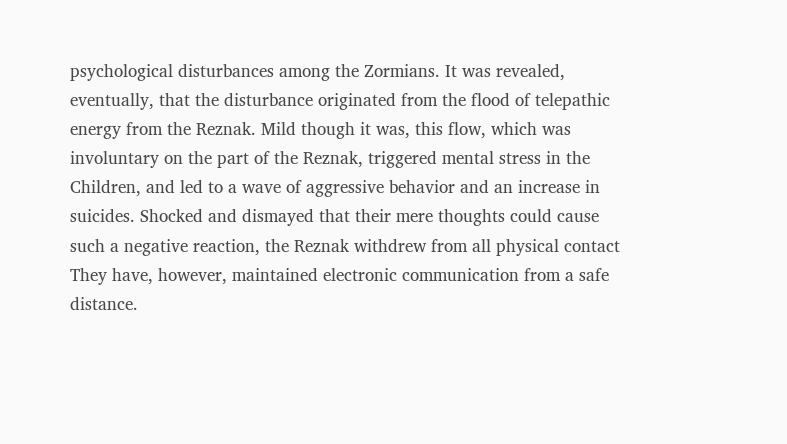psychological disturbances among the Zormians. It was revealed, eventually, that the disturbance originated from the flood of telepathic energy from the Reznak. Mild though it was, this flow, which was involuntary on the part of the Reznak, triggered mental stress in the Children, and led to a wave of aggressive behavior and an increase in suicides. Shocked and dismayed that their mere thoughts could cause such a negative reaction, the Reznak withdrew from all physical contact They have, however, maintained electronic communication from a safe distance.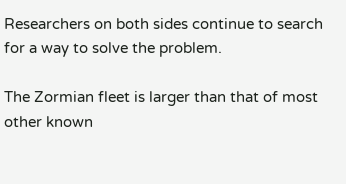Researchers on both sides continue to search for a way to solve the problem.

The Zormian fleet is larger than that of most other known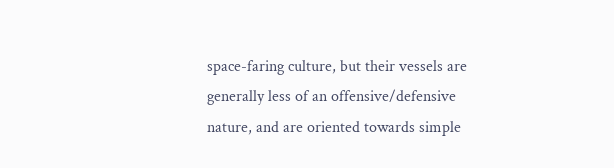space-faring culture, but their vessels are generally less of an offensive/defensive nature, and are oriented towards simple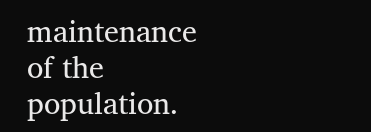maintenance of the population.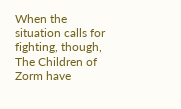When the situation calls for fighting, though, The Children of Zorm have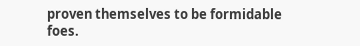proven themselves to be formidable foes.